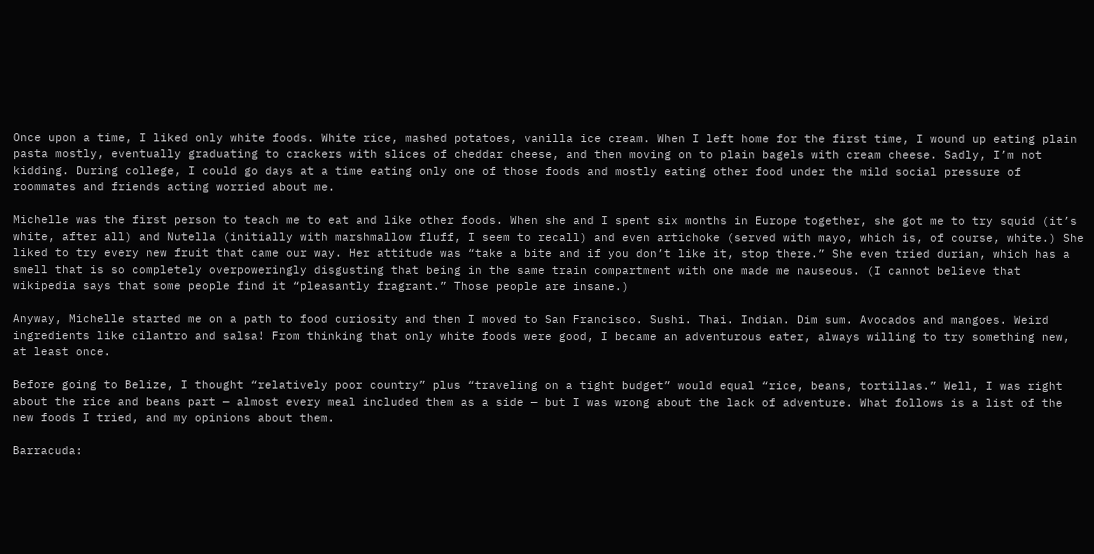Once upon a time, I liked only white foods. White rice, mashed potatoes, vanilla ice cream. When I left home for the first time, I wound up eating plain pasta mostly, eventually graduating to crackers with slices of cheddar cheese, and then moving on to plain bagels with cream cheese. Sadly, I’m not kidding. During college, I could go days at a time eating only one of those foods and mostly eating other food under the mild social pressure of roommates and friends acting worried about me.

Michelle was the first person to teach me to eat and like other foods. When she and I spent six months in Europe together, she got me to try squid (it’s white, after all) and Nutella (initially with marshmallow fluff, I seem to recall) and even artichoke (served with mayo, which is, of course, white.) She liked to try every new fruit that came our way. Her attitude was “take a bite and if you don’t like it, stop there.” She even tried durian, which has a smell that is so completely overpoweringly disgusting that being in the same train compartment with one made me nauseous. (I cannot believe that wikipedia says that some people find it “pleasantly fragrant.” Those people are insane.)

Anyway, Michelle started me on a path to food curiosity and then I moved to San Francisco. Sushi. Thai. Indian. Dim sum. Avocados and mangoes. Weird ingredients like cilantro and salsa! From thinking that only white foods were good, I became an adventurous eater, always willing to try something new, at least once.

Before going to Belize, I thought “relatively poor country” plus “traveling on a tight budget” would equal “rice, beans, tortillas.” Well, I was right about the rice and beans part — almost every meal included them as a side — but I was wrong about the lack of adventure. What follows is a list of the new foods I tried, and my opinions about them.

Barracuda: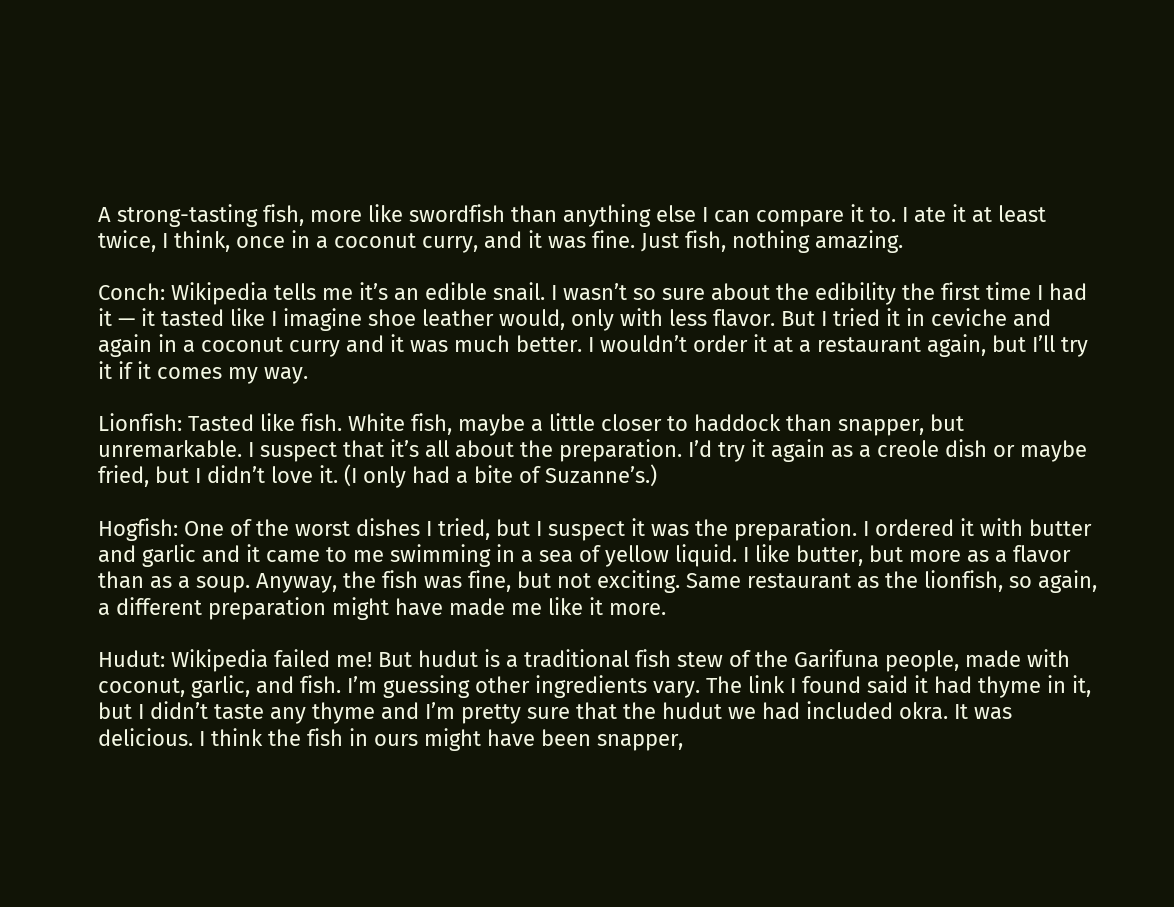A strong-tasting fish, more like swordfish than anything else I can compare it to. I ate it at least twice, I think, once in a coconut curry, and it was fine. Just fish, nothing amazing.

Conch: Wikipedia tells me it’s an edible snail. I wasn’t so sure about the edibility the first time I had it — it tasted like I imagine shoe leather would, only with less flavor. But I tried it in ceviche and again in a coconut curry and it was much better. I wouldn’t order it at a restaurant again, but I’ll try it if it comes my way.

Lionfish: Tasted like fish. White fish, maybe a little closer to haddock than snapper, but unremarkable. I suspect that it’s all about the preparation. I’d try it again as a creole dish or maybe fried, but I didn’t love it. (I only had a bite of Suzanne’s.)

Hogfish: One of the worst dishes I tried, but I suspect it was the preparation. I ordered it with butter and garlic and it came to me swimming in a sea of yellow liquid. I like butter, but more as a flavor than as a soup. Anyway, the fish was fine, but not exciting. Same restaurant as the lionfish, so again, a different preparation might have made me like it more.

Hudut: Wikipedia failed me! But hudut is a traditional fish stew of the Garifuna people, made with coconut, garlic, and fish. I’m guessing other ingredients vary. The link I found said it had thyme in it, but I didn’t taste any thyme and I’m pretty sure that the hudut we had included okra. It was delicious. I think the fish in ours might have been snapper,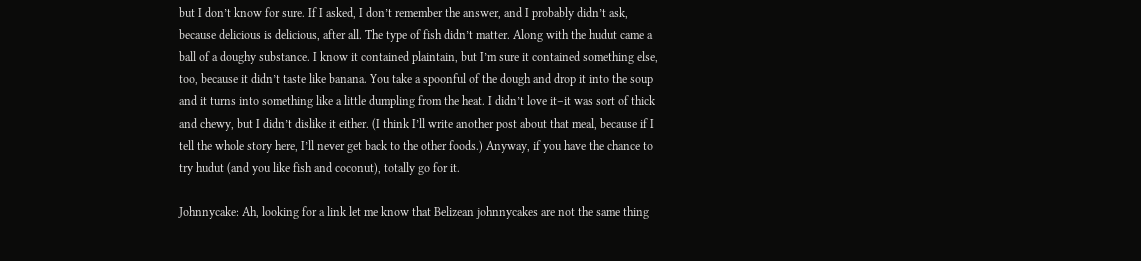but I don’t know for sure. If I asked, I don’t remember the answer, and I probably didn’t ask, because delicious is delicious, after all. The type of fish didn’t matter. Along with the hudut came a ball of a doughy substance. I know it contained plaintain, but I’m sure it contained something else, too, because it didn’t taste like banana. You take a spoonful of the dough and drop it into the soup and it turns into something like a little dumpling from the heat. I didn’t love it–it was sort of thick and chewy, but I didn’t dislike it either. (I think I’ll write another post about that meal, because if I tell the whole story here, I’ll never get back to the other foods.) Anyway, if you have the chance to try hudut (and you like fish and coconut), totally go for it.

Johnnycake: Ah, looking for a link let me know that Belizean johnnycakes are not the same thing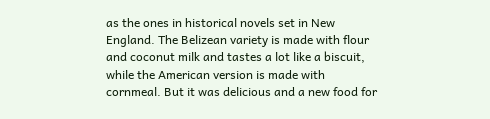as the ones in historical novels set in New England. The Belizean variety is made with flour and coconut milk and tastes a lot like a biscuit, while the American version is made with cornmeal. But it was delicious and a new food for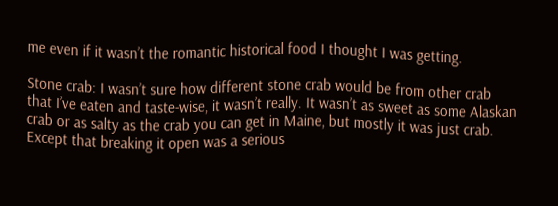me even if it wasn’t the romantic historical food I thought I was getting.

Stone crab: I wasn’t sure how different stone crab would be from other crab that I’ve eaten and taste-wise, it wasn’t really. It wasn’t as sweet as some Alaskan crab or as salty as the crab you can get in Maine, but mostly it was just crab. Except that breaking it open was a serious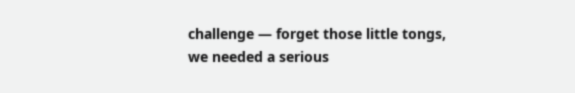challenge — forget those little tongs, we needed a serious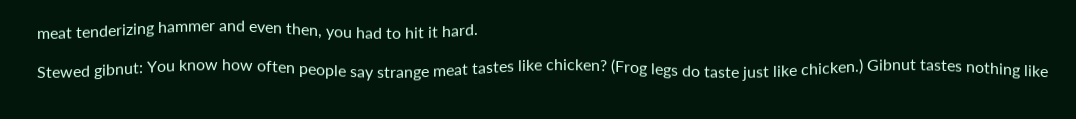meat tenderizing hammer and even then, you had to hit it hard.

Stewed gibnut: You know how often people say strange meat tastes like chicken? (Frog legs do taste just like chicken.) Gibnut tastes nothing like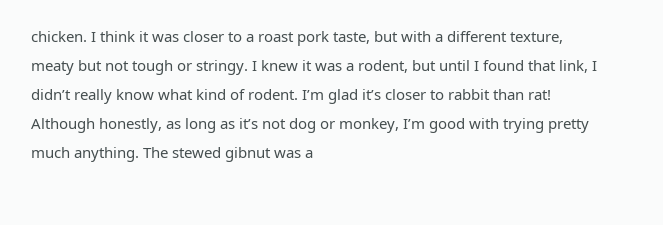chicken. I think it was closer to a roast pork taste, but with a different texture, meaty but not tough or stringy. I knew it was a rodent, but until I found that link, I didn’t really know what kind of rodent. I’m glad it’s closer to rabbit than rat! Although honestly, as long as it’s not dog or monkey, I’m good with trying pretty  much anything. The stewed gibnut was a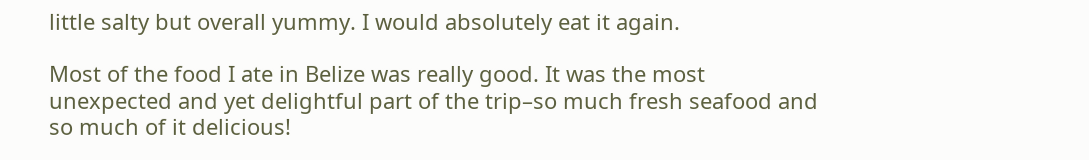little salty but overall yummy. I would absolutely eat it again.

Most of the food I ate in Belize was really good. It was the most unexpected and yet delightful part of the trip–so much fresh seafood and so much of it delicious!